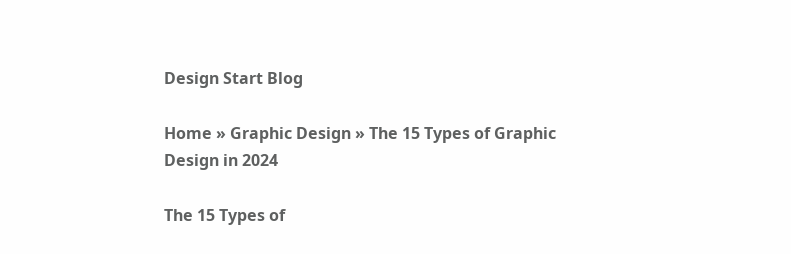Design Start Blog

Home » Graphic Design » The 15 Types of Graphic Design in 2024

The 15 Types of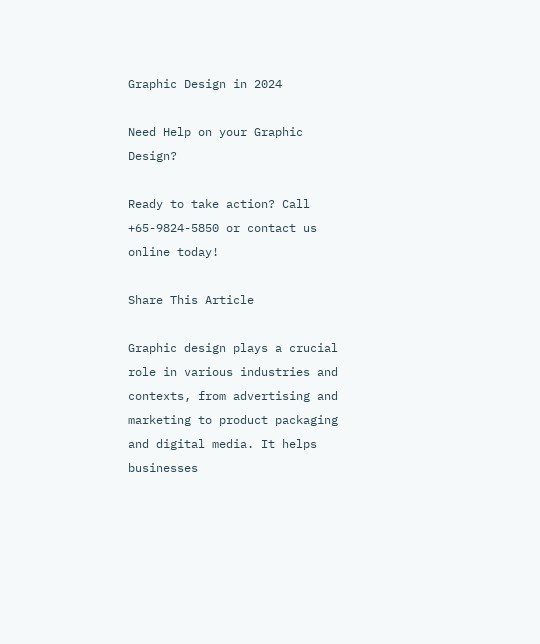Graphic Design in 2024

Need Help on your Graphic Design?

Ready to take action? Call +65-9824-5850 or contact us online today!

Share This Article

Graphic design plays a crucial role in various industries and contexts, from advertising and marketing to product packaging and digital media. It helps businesses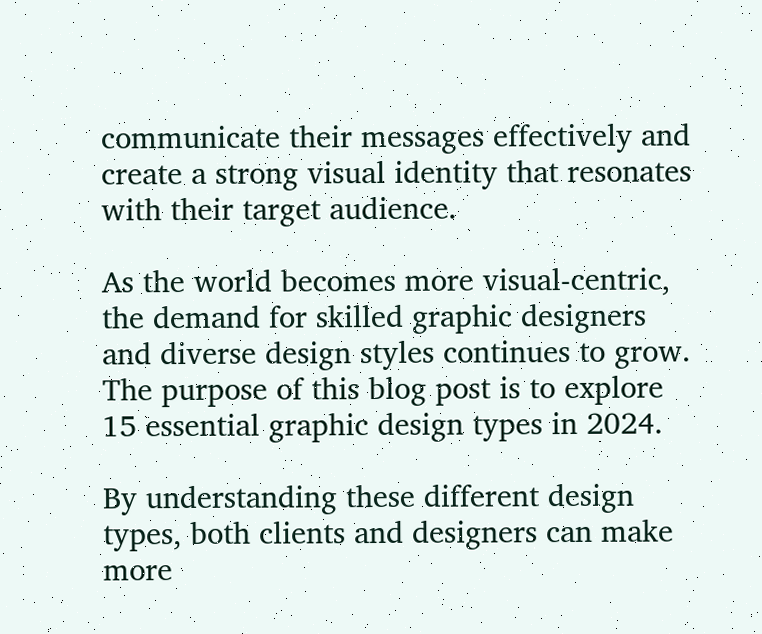communicate their messages effectively and create a strong visual identity that resonates with their target audience.

As the world becomes more visual-centric, the demand for skilled graphic designers and diverse design styles continues to grow. The purpose of this blog post is to explore 15 essential graphic design types in 2024.

By understanding these different design types, both clients and designers can make more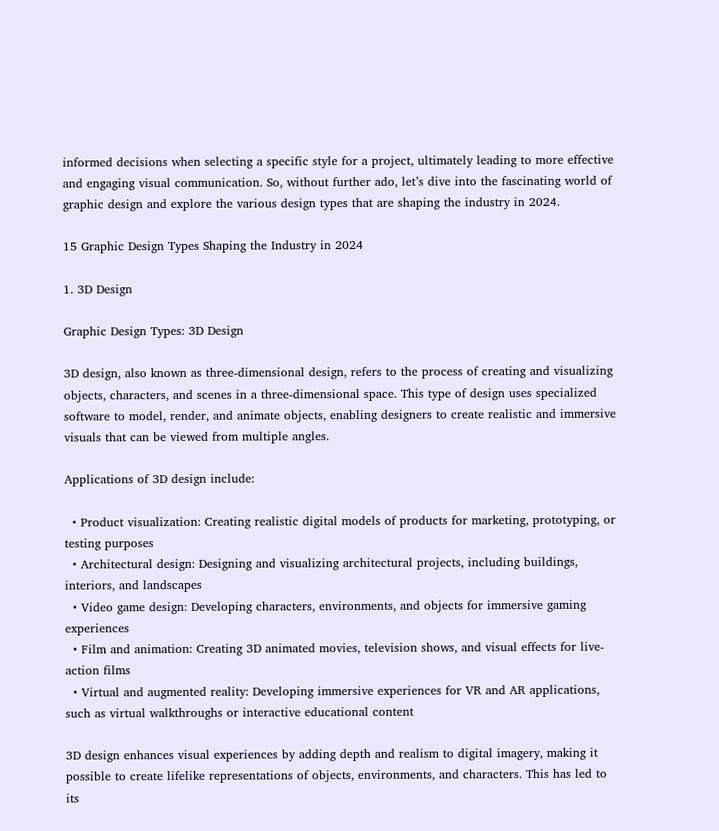informed decisions when selecting a specific style for a project, ultimately leading to more effective and engaging visual communication. So, without further ado, let’s dive into the fascinating world of graphic design and explore the various design types that are shaping the industry in 2024.

15 Graphic Design Types Shaping the Industry in 2024

1. 3D Design

Graphic Design Types: 3D Design

3D design, also known as three-dimensional design, refers to the process of creating and visualizing objects, characters, and scenes in a three-dimensional space. This type of design uses specialized software to model, render, and animate objects, enabling designers to create realistic and immersive visuals that can be viewed from multiple angles.

Applications of 3D design include:

  • Product visualization: Creating realistic digital models of products for marketing, prototyping, or testing purposes
  • Architectural design: Designing and visualizing architectural projects, including buildings, interiors, and landscapes
  • Video game design: Developing characters, environments, and objects for immersive gaming experiences
  • Film and animation: Creating 3D animated movies, television shows, and visual effects for live-action films
  • Virtual and augmented reality: Developing immersive experiences for VR and AR applications, such as virtual walkthroughs or interactive educational content

3D design enhances visual experiences by adding depth and realism to digital imagery, making it possible to create lifelike representations of objects, environments, and characters. This has led to its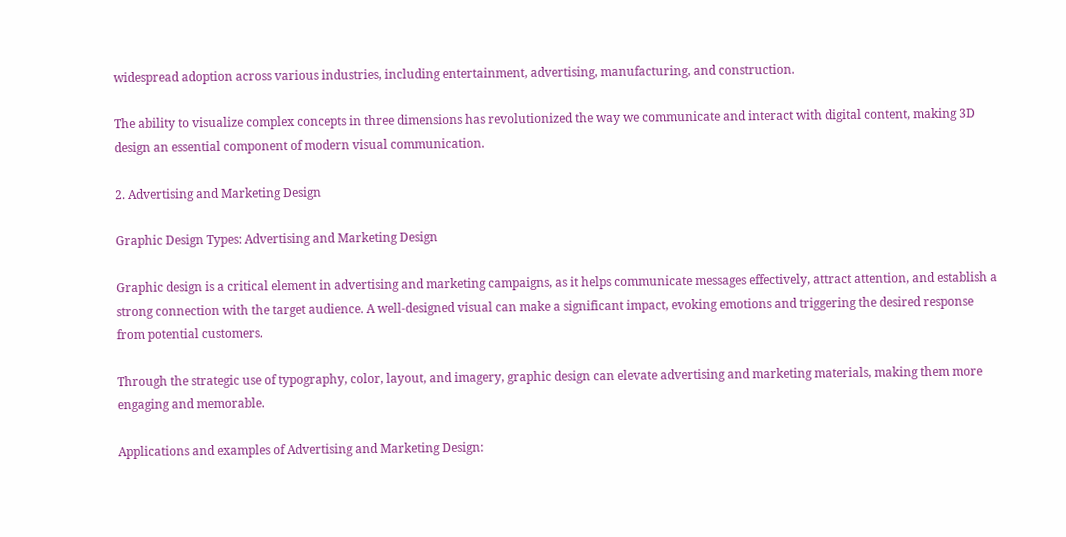widespread adoption across various industries, including entertainment, advertising, manufacturing, and construction.

The ability to visualize complex concepts in three dimensions has revolutionized the way we communicate and interact with digital content, making 3D design an essential component of modern visual communication.

2. Advertising and Marketing Design

Graphic Design Types: Advertising and Marketing Design

Graphic design is a critical element in advertising and marketing campaigns, as it helps communicate messages effectively, attract attention, and establish a strong connection with the target audience. A well-designed visual can make a significant impact, evoking emotions and triggering the desired response from potential customers.

Through the strategic use of typography, color, layout, and imagery, graphic design can elevate advertising and marketing materials, making them more engaging and memorable.

Applications and examples of Advertising and Marketing Design: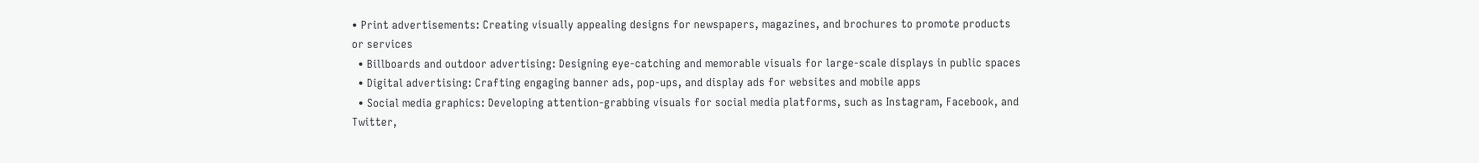• Print advertisements: Creating visually appealing designs for newspapers, magazines, and brochures to promote products or services
  • Billboards and outdoor advertising: Designing eye-catching and memorable visuals for large-scale displays in public spaces
  • Digital advertising: Crafting engaging banner ads, pop-ups, and display ads for websites and mobile apps
  • Social media graphics: Developing attention-grabbing visuals for social media platforms, such as Instagram, Facebook, and Twitter,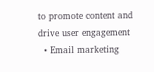to promote content and drive user engagement
  • Email marketing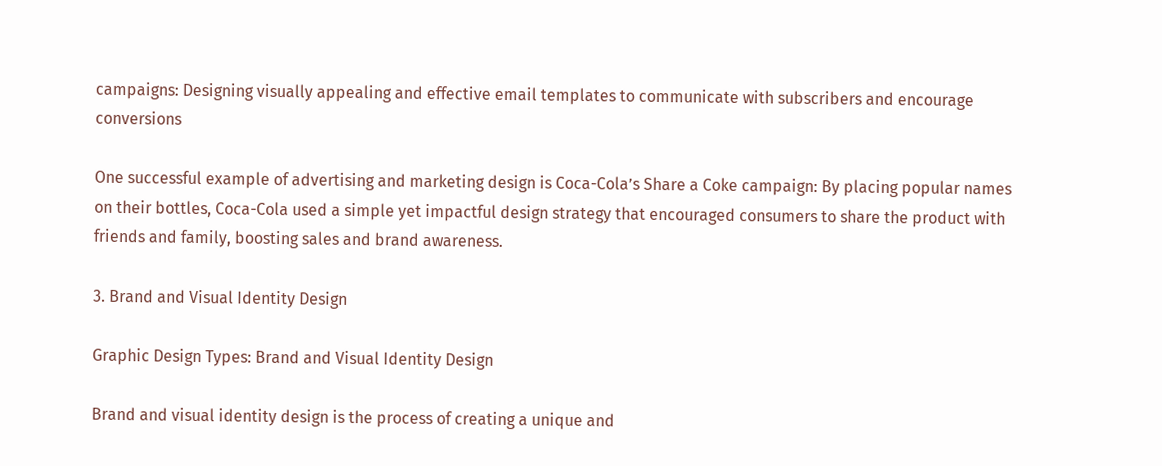campaigns: Designing visually appealing and effective email templates to communicate with subscribers and encourage conversions

One successful example of advertising and marketing design is Coca-Cola’s Share a Coke campaign: By placing popular names on their bottles, Coca-Cola used a simple yet impactful design strategy that encouraged consumers to share the product with friends and family, boosting sales and brand awareness.

3. Brand and Visual Identity Design

Graphic Design Types: Brand and Visual Identity Design

Brand and visual identity design is the process of creating a unique and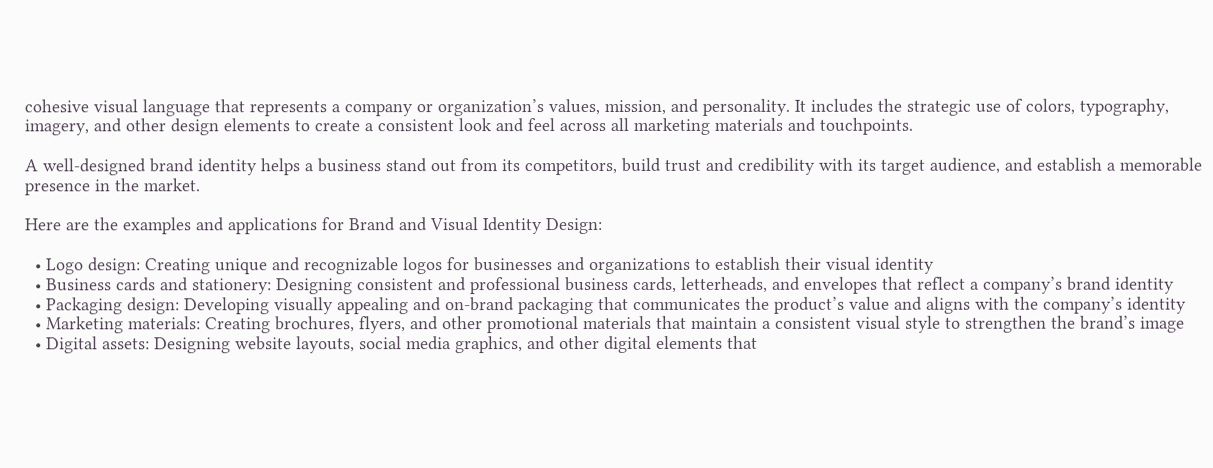cohesive visual language that represents a company or organization’s values, mission, and personality. It includes the strategic use of colors, typography, imagery, and other design elements to create a consistent look and feel across all marketing materials and touchpoints.

A well-designed brand identity helps a business stand out from its competitors, build trust and credibility with its target audience, and establish a memorable presence in the market.

Here are the examples and applications for Brand and Visual Identity Design:

  • Logo design: Creating unique and recognizable logos for businesses and organizations to establish their visual identity
  • Business cards and stationery: Designing consistent and professional business cards, letterheads, and envelopes that reflect a company’s brand identity
  • Packaging design: Developing visually appealing and on-brand packaging that communicates the product’s value and aligns with the company’s identity
  • Marketing materials: Creating brochures, flyers, and other promotional materials that maintain a consistent visual style to strengthen the brand’s image
  • Digital assets: Designing website layouts, social media graphics, and other digital elements that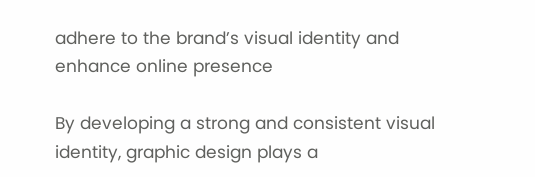adhere to the brand’s visual identity and enhance online presence

By developing a strong and consistent visual identity, graphic design plays a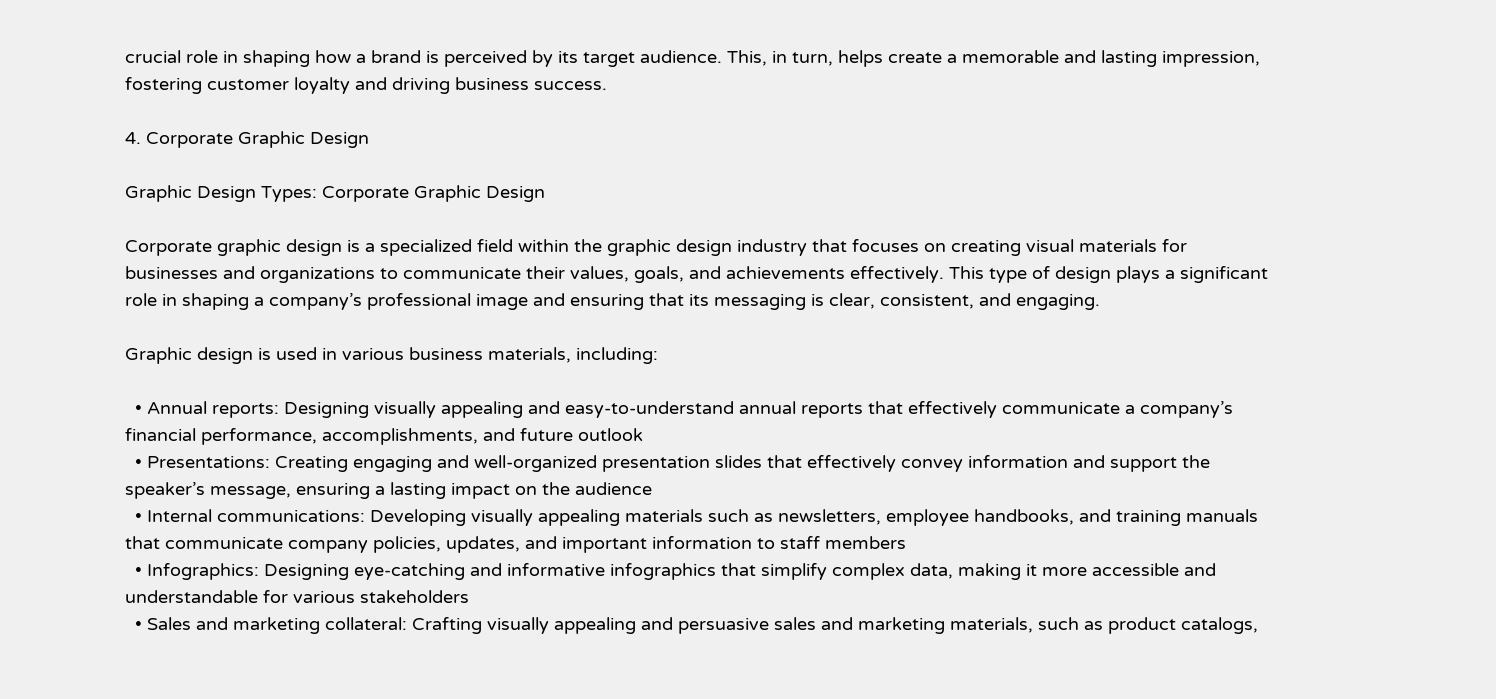crucial role in shaping how a brand is perceived by its target audience. This, in turn, helps create a memorable and lasting impression, fostering customer loyalty and driving business success.

4. Corporate Graphic Design

Graphic Design Types: Corporate Graphic Design

Corporate graphic design is a specialized field within the graphic design industry that focuses on creating visual materials for businesses and organizations to communicate their values, goals, and achievements effectively. This type of design plays a significant role in shaping a company’s professional image and ensuring that its messaging is clear, consistent, and engaging.

Graphic design is used in various business materials, including:

  • Annual reports: Designing visually appealing and easy-to-understand annual reports that effectively communicate a company’s financial performance, accomplishments, and future outlook
  • Presentations: Creating engaging and well-organized presentation slides that effectively convey information and support the speaker’s message, ensuring a lasting impact on the audience
  • Internal communications: Developing visually appealing materials such as newsletters, employee handbooks, and training manuals that communicate company policies, updates, and important information to staff members
  • Infographics: Designing eye-catching and informative infographics that simplify complex data, making it more accessible and understandable for various stakeholders
  • Sales and marketing collateral: Crafting visually appealing and persuasive sales and marketing materials, such as product catalogs,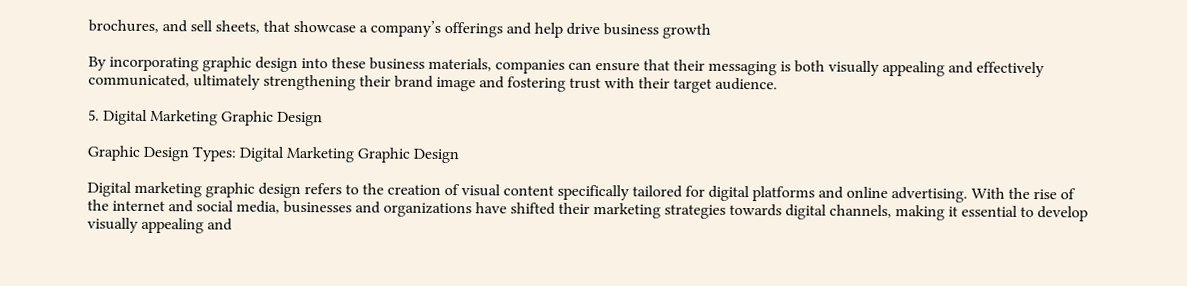brochures, and sell sheets, that showcase a company’s offerings and help drive business growth

By incorporating graphic design into these business materials, companies can ensure that their messaging is both visually appealing and effectively communicated, ultimately strengthening their brand image and fostering trust with their target audience.

5. Digital Marketing Graphic Design

Graphic Design Types: Digital Marketing Graphic Design

Digital marketing graphic design refers to the creation of visual content specifically tailored for digital platforms and online advertising. With the rise of the internet and social media, businesses and organizations have shifted their marketing strategies towards digital channels, making it essential to develop visually appealing and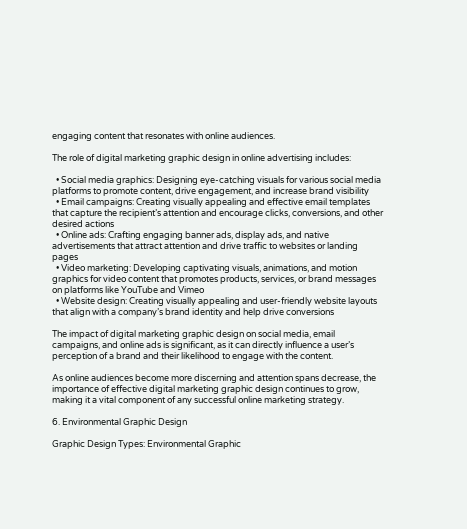engaging content that resonates with online audiences.

The role of digital marketing graphic design in online advertising includes:

  • Social media graphics: Designing eye-catching visuals for various social media platforms to promote content, drive engagement, and increase brand visibility
  • Email campaigns: Creating visually appealing and effective email templates that capture the recipient’s attention and encourage clicks, conversions, and other desired actions
  • Online ads: Crafting engaging banner ads, display ads, and native advertisements that attract attention and drive traffic to websites or landing pages
  • Video marketing: Developing captivating visuals, animations, and motion graphics for video content that promotes products, services, or brand messages on platforms like YouTube and Vimeo
  • Website design: Creating visually appealing and user-friendly website layouts that align with a company’s brand identity and help drive conversions

The impact of digital marketing graphic design on social media, email campaigns, and online ads is significant, as it can directly influence a user’s perception of a brand and their likelihood to engage with the content.

As online audiences become more discerning and attention spans decrease, the importance of effective digital marketing graphic design continues to grow, making it a vital component of any successful online marketing strategy.

6. Environmental Graphic Design

Graphic Design Types: Environmental Graphic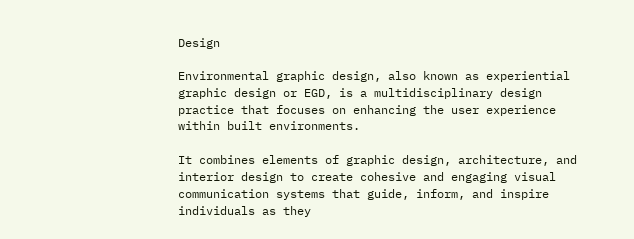Design

Environmental graphic design, also known as experiential graphic design or EGD, is a multidisciplinary design practice that focuses on enhancing the user experience within built environments.

It combines elements of graphic design, architecture, and interior design to create cohesive and engaging visual communication systems that guide, inform, and inspire individuals as they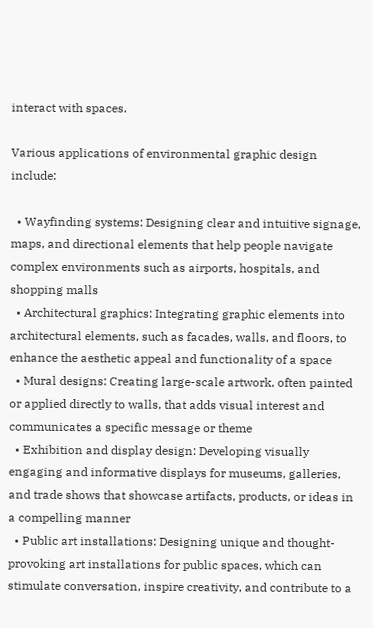interact with spaces.

Various applications of environmental graphic design include:

  • Wayfinding systems: Designing clear and intuitive signage, maps, and directional elements that help people navigate complex environments such as airports, hospitals, and shopping malls
  • Architectural graphics: Integrating graphic elements into architectural elements, such as facades, walls, and floors, to enhance the aesthetic appeal and functionality of a space
  • Mural designs: Creating large-scale artwork, often painted or applied directly to walls, that adds visual interest and communicates a specific message or theme
  • Exhibition and display design: Developing visually engaging and informative displays for museums, galleries, and trade shows that showcase artifacts, products, or ideas in a compelling manner
  • Public art installations: Designing unique and thought-provoking art installations for public spaces, which can stimulate conversation, inspire creativity, and contribute to a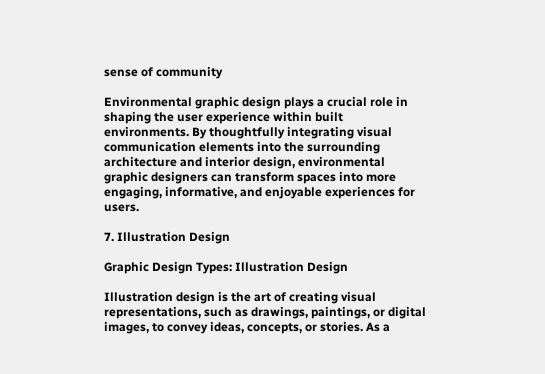sense of community

Environmental graphic design plays a crucial role in shaping the user experience within built environments. By thoughtfully integrating visual communication elements into the surrounding architecture and interior design, environmental graphic designers can transform spaces into more engaging, informative, and enjoyable experiences for users.

7. Illustration Design

Graphic Design Types: Illustration Design

Illustration design is the art of creating visual representations, such as drawings, paintings, or digital images, to convey ideas, concepts, or stories. As a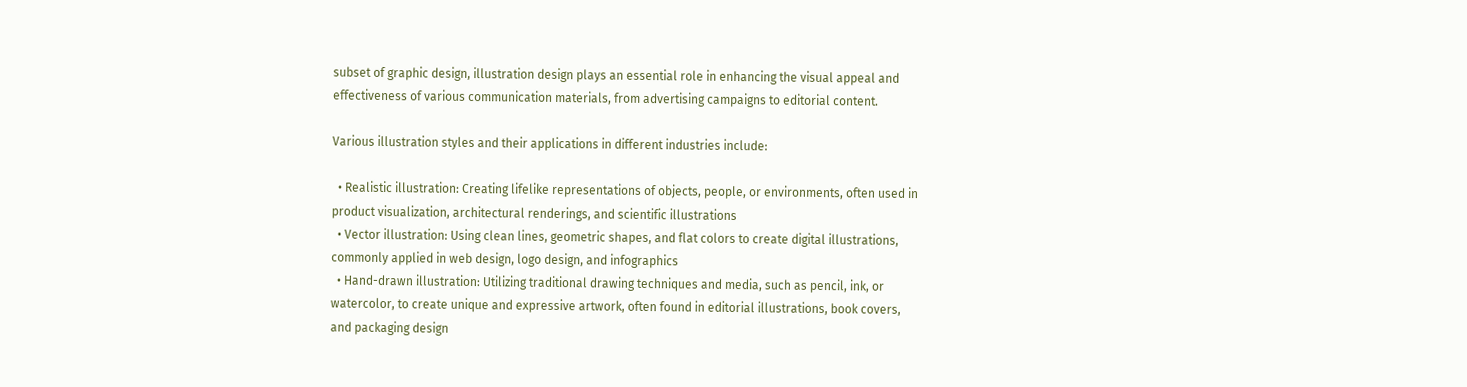subset of graphic design, illustration design plays an essential role in enhancing the visual appeal and effectiveness of various communication materials, from advertising campaigns to editorial content.

Various illustration styles and their applications in different industries include:

  • Realistic illustration: Creating lifelike representations of objects, people, or environments, often used in product visualization, architectural renderings, and scientific illustrations
  • Vector illustration: Using clean lines, geometric shapes, and flat colors to create digital illustrations, commonly applied in web design, logo design, and infographics
  • Hand-drawn illustration: Utilizing traditional drawing techniques and media, such as pencil, ink, or watercolor, to create unique and expressive artwork, often found in editorial illustrations, book covers, and packaging design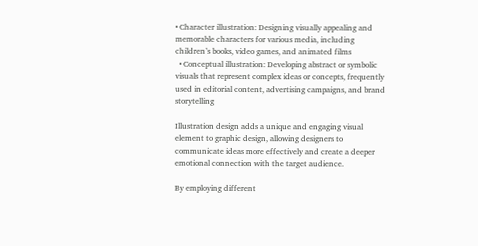• Character illustration: Designing visually appealing and memorable characters for various media, including children’s books, video games, and animated films
  • Conceptual illustration: Developing abstract or symbolic visuals that represent complex ideas or concepts, frequently used in editorial content, advertising campaigns, and brand storytelling

Illustration design adds a unique and engaging visual element to graphic design, allowing designers to communicate ideas more effectively and create a deeper emotional connection with the target audience.

By employing different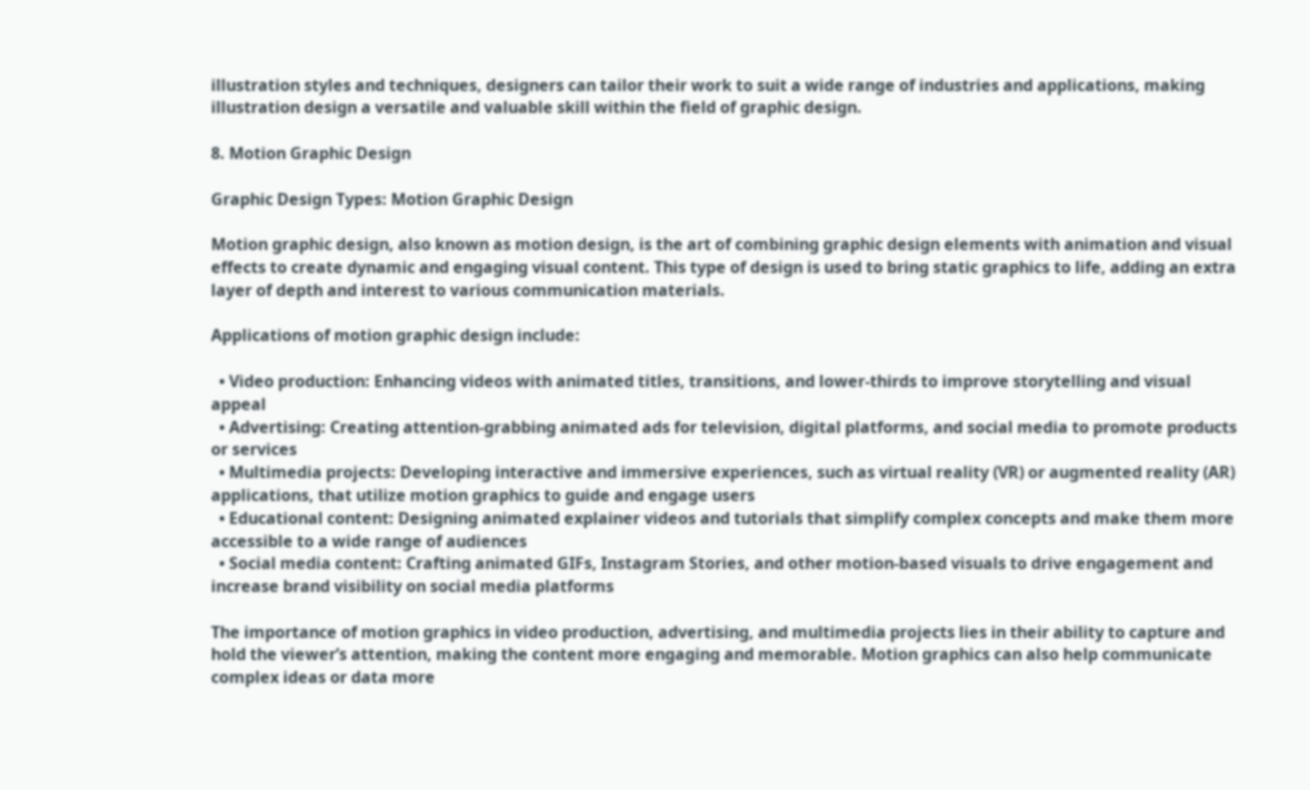illustration styles and techniques, designers can tailor their work to suit a wide range of industries and applications, making illustration design a versatile and valuable skill within the field of graphic design.

8. Motion Graphic Design

Graphic Design Types: Motion Graphic Design

Motion graphic design, also known as motion design, is the art of combining graphic design elements with animation and visual effects to create dynamic and engaging visual content. This type of design is used to bring static graphics to life, adding an extra layer of depth and interest to various communication materials.

Applications of motion graphic design include:

  • Video production: Enhancing videos with animated titles, transitions, and lower-thirds to improve storytelling and visual appeal
  • Advertising: Creating attention-grabbing animated ads for television, digital platforms, and social media to promote products or services
  • Multimedia projects: Developing interactive and immersive experiences, such as virtual reality (VR) or augmented reality (AR) applications, that utilize motion graphics to guide and engage users
  • Educational content: Designing animated explainer videos and tutorials that simplify complex concepts and make them more accessible to a wide range of audiences
  • Social media content: Crafting animated GIFs, Instagram Stories, and other motion-based visuals to drive engagement and increase brand visibility on social media platforms

The importance of motion graphics in video production, advertising, and multimedia projects lies in their ability to capture and hold the viewer’s attention, making the content more engaging and memorable. Motion graphics can also help communicate complex ideas or data more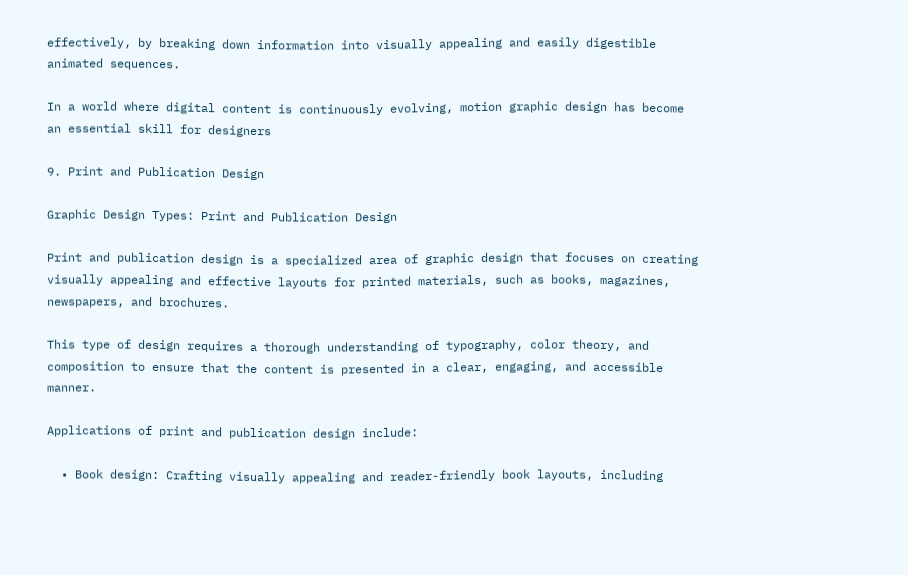effectively, by breaking down information into visually appealing and easily digestible animated sequences.

In a world where digital content is continuously evolving, motion graphic design has become an essential skill for designers

9. Print and Publication Design

Graphic Design Types: Print and Publication Design

Print and publication design is a specialized area of graphic design that focuses on creating visually appealing and effective layouts for printed materials, such as books, magazines, newspapers, and brochures.

This type of design requires a thorough understanding of typography, color theory, and composition to ensure that the content is presented in a clear, engaging, and accessible manner.

Applications of print and publication design include:

  • Book design: Crafting visually appealing and reader-friendly book layouts, including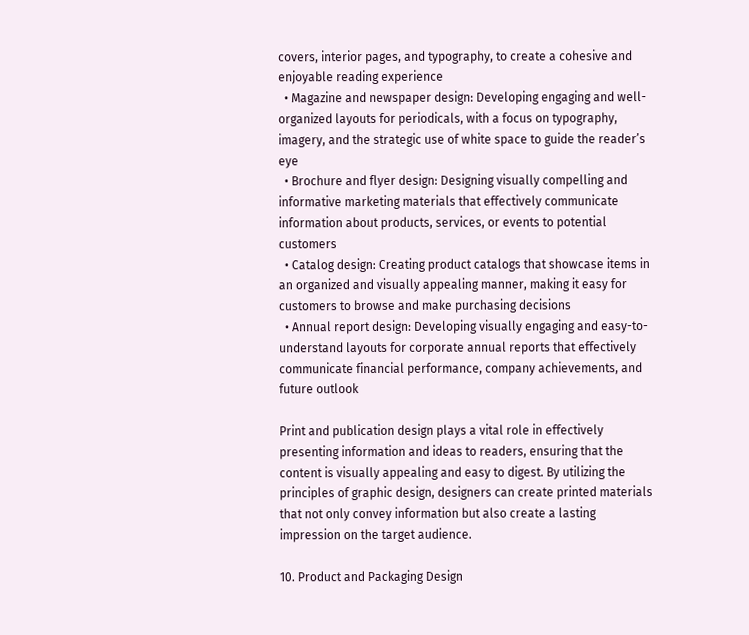covers, interior pages, and typography, to create a cohesive and enjoyable reading experience
  • Magazine and newspaper design: Developing engaging and well-organized layouts for periodicals, with a focus on typography, imagery, and the strategic use of white space to guide the reader’s eye
  • Brochure and flyer design: Designing visually compelling and informative marketing materials that effectively communicate information about products, services, or events to potential customers
  • Catalog design: Creating product catalogs that showcase items in an organized and visually appealing manner, making it easy for customers to browse and make purchasing decisions
  • Annual report design: Developing visually engaging and easy-to-understand layouts for corporate annual reports that effectively communicate financial performance, company achievements, and future outlook

Print and publication design plays a vital role in effectively presenting information and ideas to readers, ensuring that the content is visually appealing and easy to digest. By utilizing the principles of graphic design, designers can create printed materials that not only convey information but also create a lasting impression on the target audience.

10. Product and Packaging Design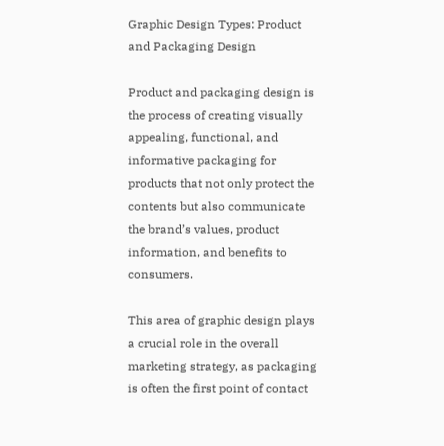Graphic Design Types: Product and Packaging Design

Product and packaging design is the process of creating visually appealing, functional, and informative packaging for products that not only protect the contents but also communicate the brand’s values, product information, and benefits to consumers.

This area of graphic design plays a crucial role in the overall marketing strategy, as packaging is often the first point of contact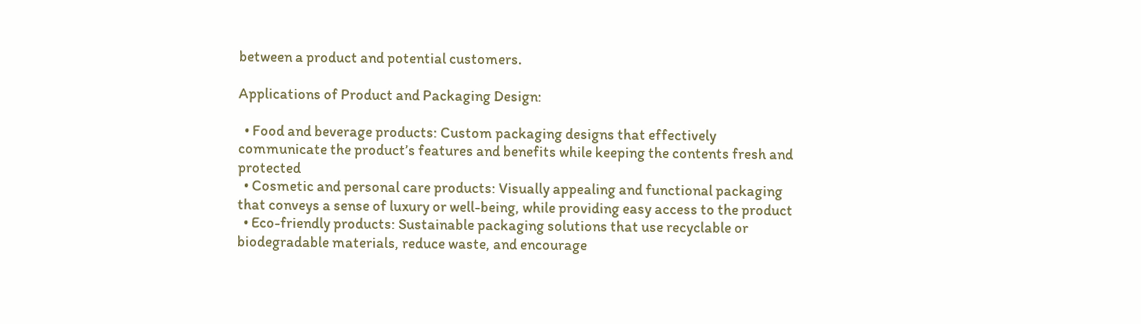between a product and potential customers.

Applications of Product and Packaging Design:

  • Food and beverage products: Custom packaging designs that effectively communicate the product’s features and benefits while keeping the contents fresh and protected
  • Cosmetic and personal care products: Visually appealing and functional packaging that conveys a sense of luxury or well-being, while providing easy access to the product
  • Eco-friendly products: Sustainable packaging solutions that use recyclable or biodegradable materials, reduce waste, and encourage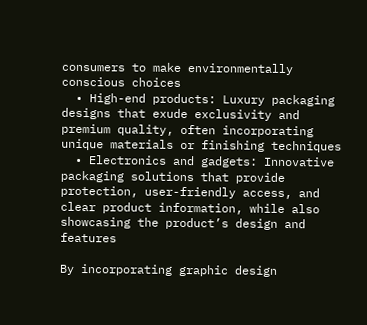consumers to make environmentally conscious choices
  • High-end products: Luxury packaging designs that exude exclusivity and premium quality, often incorporating unique materials or finishing techniques
  • Electronics and gadgets: Innovative packaging solutions that provide protection, user-friendly access, and clear product information, while also showcasing the product’s design and features

By incorporating graphic design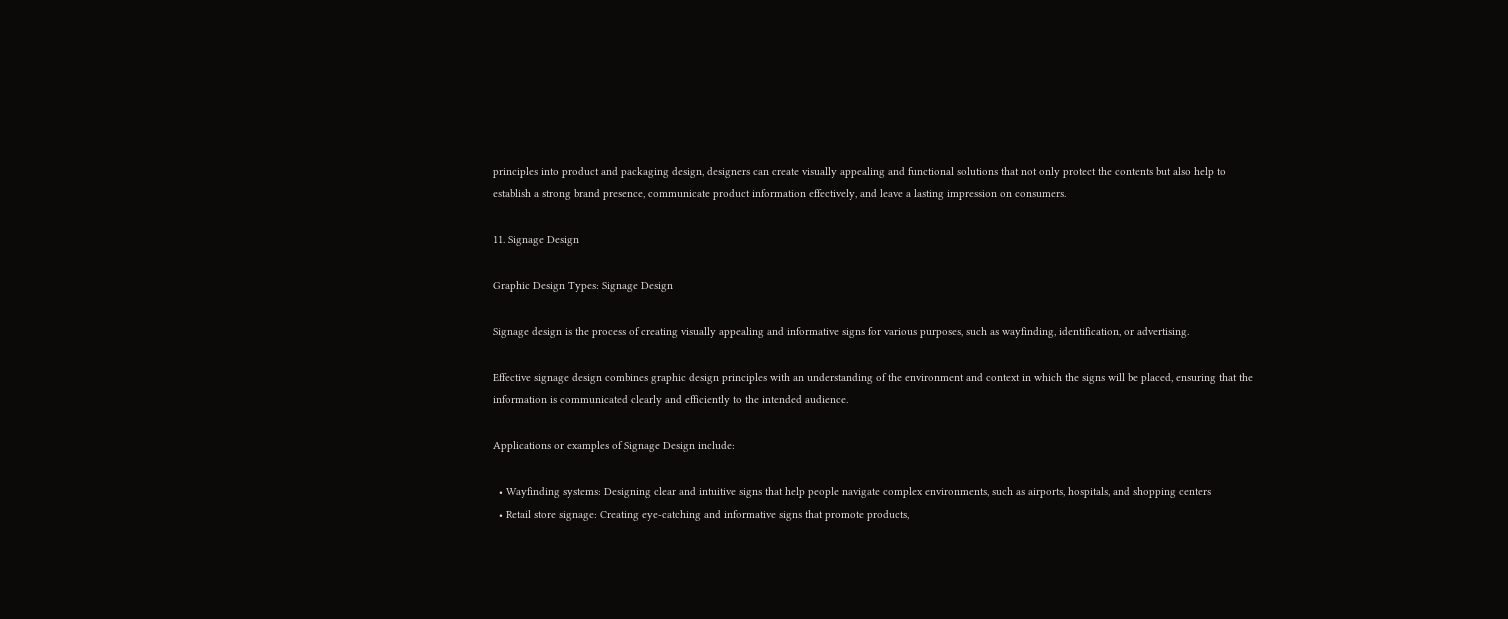principles into product and packaging design, designers can create visually appealing and functional solutions that not only protect the contents but also help to establish a strong brand presence, communicate product information effectively, and leave a lasting impression on consumers.

11. Signage Design

Graphic Design Types: Signage Design

Signage design is the process of creating visually appealing and informative signs for various purposes, such as wayfinding, identification, or advertising.

Effective signage design combines graphic design principles with an understanding of the environment and context in which the signs will be placed, ensuring that the information is communicated clearly and efficiently to the intended audience.

Applications or examples of Signage Design include:

  • Wayfinding systems: Designing clear and intuitive signs that help people navigate complex environments, such as airports, hospitals, and shopping centers
  • Retail store signage: Creating eye-catching and informative signs that promote products,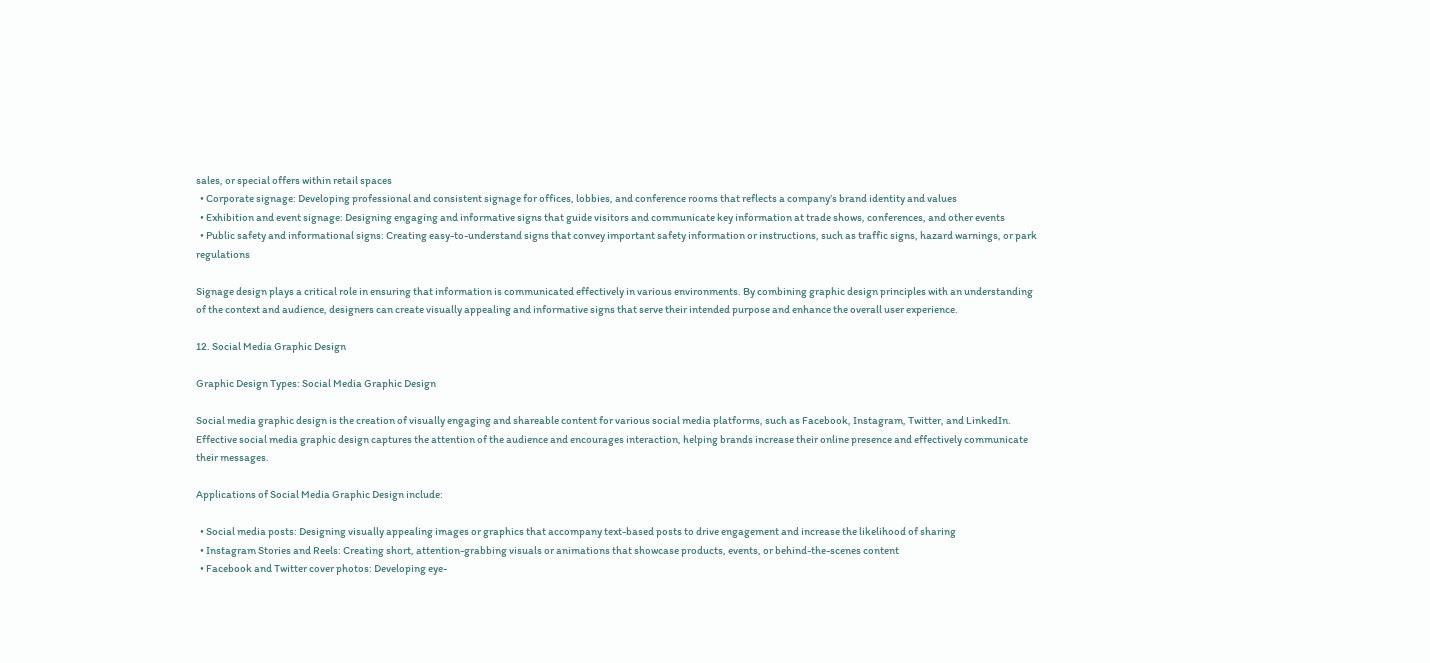sales, or special offers within retail spaces
  • Corporate signage: Developing professional and consistent signage for offices, lobbies, and conference rooms that reflects a company’s brand identity and values
  • Exhibition and event signage: Designing engaging and informative signs that guide visitors and communicate key information at trade shows, conferences, and other events
  • Public safety and informational signs: Creating easy-to-understand signs that convey important safety information or instructions, such as traffic signs, hazard warnings, or park regulations

Signage design plays a critical role in ensuring that information is communicated effectively in various environments. By combining graphic design principles with an understanding of the context and audience, designers can create visually appealing and informative signs that serve their intended purpose and enhance the overall user experience.

12. Social Media Graphic Design

Graphic Design Types: Social Media Graphic Design

Social media graphic design is the creation of visually engaging and shareable content for various social media platforms, such as Facebook, Instagram, Twitter, and LinkedIn. Effective social media graphic design captures the attention of the audience and encourages interaction, helping brands increase their online presence and effectively communicate their messages.

Applications of Social Media Graphic Design include:

  • Social media posts: Designing visually appealing images or graphics that accompany text-based posts to drive engagement and increase the likelihood of sharing
  • Instagram Stories and Reels: Creating short, attention-grabbing visuals or animations that showcase products, events, or behind-the-scenes content
  • Facebook and Twitter cover photos: Developing eye-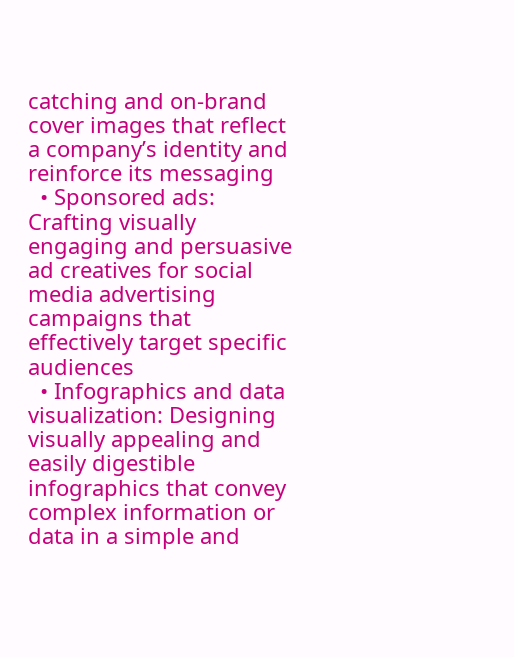catching and on-brand cover images that reflect a company’s identity and reinforce its messaging
  • Sponsored ads: Crafting visually engaging and persuasive ad creatives for social media advertising campaigns that effectively target specific audiences
  • Infographics and data visualization: Designing visually appealing and easily digestible infographics that convey complex information or data in a simple and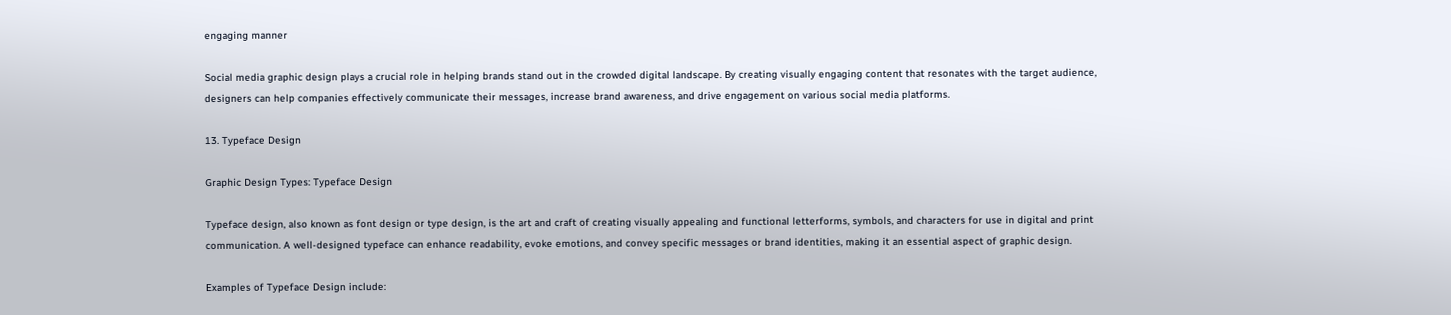engaging manner

Social media graphic design plays a crucial role in helping brands stand out in the crowded digital landscape. By creating visually engaging content that resonates with the target audience, designers can help companies effectively communicate their messages, increase brand awareness, and drive engagement on various social media platforms.

13. Typeface Design

Graphic Design Types: Typeface Design

Typeface design, also known as font design or type design, is the art and craft of creating visually appealing and functional letterforms, symbols, and characters for use in digital and print communication. A well-designed typeface can enhance readability, evoke emotions, and convey specific messages or brand identities, making it an essential aspect of graphic design.

Examples of Typeface Design include: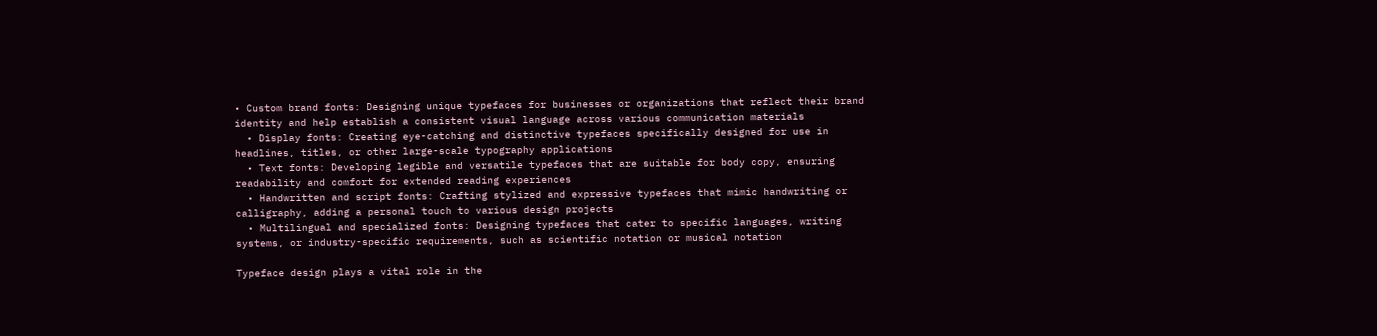• Custom brand fonts: Designing unique typefaces for businesses or organizations that reflect their brand identity and help establish a consistent visual language across various communication materials
  • Display fonts: Creating eye-catching and distinctive typefaces specifically designed for use in headlines, titles, or other large-scale typography applications
  • Text fonts: Developing legible and versatile typefaces that are suitable for body copy, ensuring readability and comfort for extended reading experiences
  • Handwritten and script fonts: Crafting stylized and expressive typefaces that mimic handwriting or calligraphy, adding a personal touch to various design projects
  • Multilingual and specialized fonts: Designing typefaces that cater to specific languages, writing systems, or industry-specific requirements, such as scientific notation or musical notation

Typeface design plays a vital role in the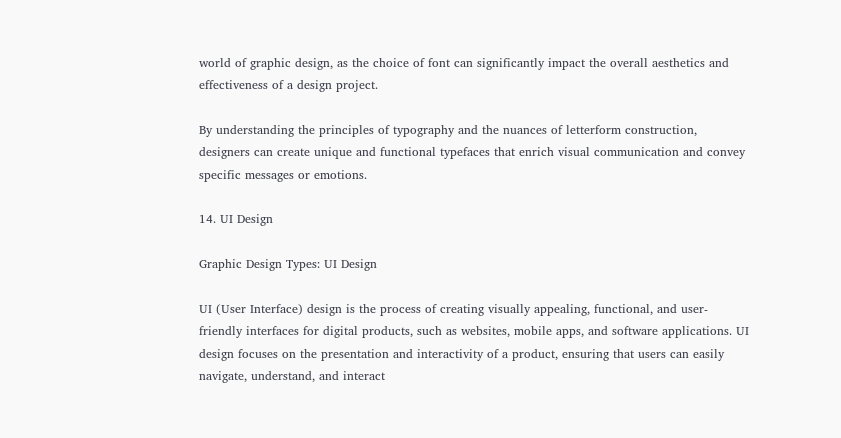world of graphic design, as the choice of font can significantly impact the overall aesthetics and effectiveness of a design project.

By understanding the principles of typography and the nuances of letterform construction, designers can create unique and functional typefaces that enrich visual communication and convey specific messages or emotions.

14. UI Design

Graphic Design Types: UI Design

UI (User Interface) design is the process of creating visually appealing, functional, and user-friendly interfaces for digital products, such as websites, mobile apps, and software applications. UI design focuses on the presentation and interactivity of a product, ensuring that users can easily navigate, understand, and interact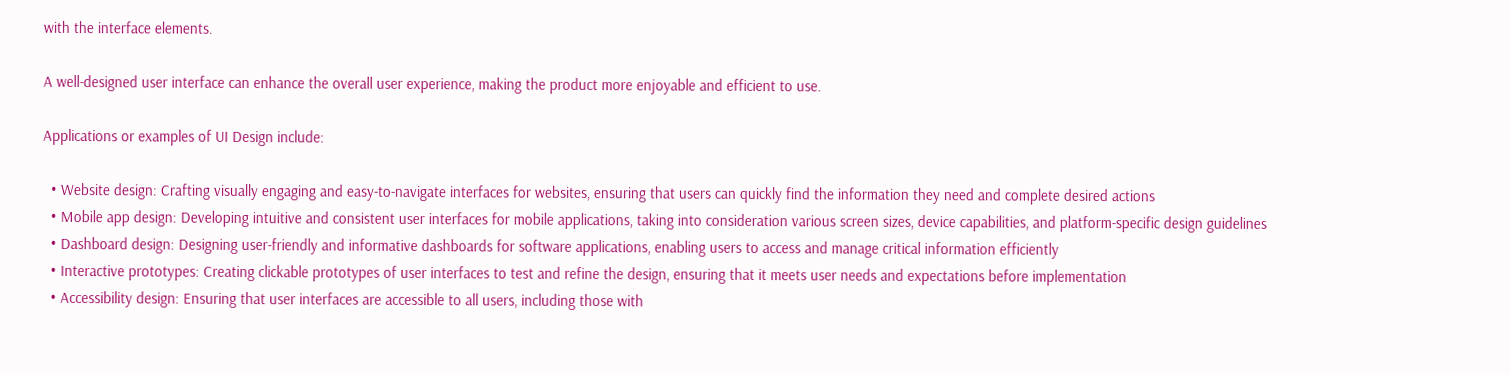with the interface elements.

A well-designed user interface can enhance the overall user experience, making the product more enjoyable and efficient to use.

Applications or examples of UI Design include:

  • Website design: Crafting visually engaging and easy-to-navigate interfaces for websites, ensuring that users can quickly find the information they need and complete desired actions
  • Mobile app design: Developing intuitive and consistent user interfaces for mobile applications, taking into consideration various screen sizes, device capabilities, and platform-specific design guidelines
  • Dashboard design: Designing user-friendly and informative dashboards for software applications, enabling users to access and manage critical information efficiently
  • Interactive prototypes: Creating clickable prototypes of user interfaces to test and refine the design, ensuring that it meets user needs and expectations before implementation
  • Accessibility design: Ensuring that user interfaces are accessible to all users, including those with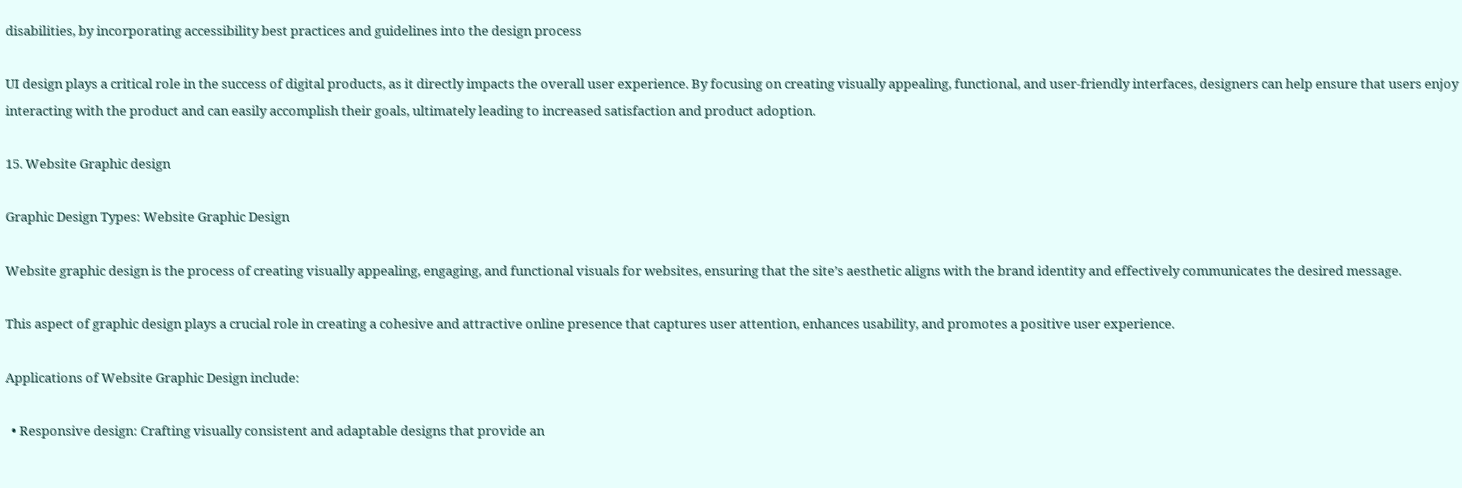disabilities, by incorporating accessibility best practices and guidelines into the design process

UI design plays a critical role in the success of digital products, as it directly impacts the overall user experience. By focusing on creating visually appealing, functional, and user-friendly interfaces, designers can help ensure that users enjoy interacting with the product and can easily accomplish their goals, ultimately leading to increased satisfaction and product adoption.

15. Website Graphic design

Graphic Design Types: Website Graphic Design

Website graphic design is the process of creating visually appealing, engaging, and functional visuals for websites, ensuring that the site’s aesthetic aligns with the brand identity and effectively communicates the desired message.

This aspect of graphic design plays a crucial role in creating a cohesive and attractive online presence that captures user attention, enhances usability, and promotes a positive user experience.

Applications of Website Graphic Design include:

  • Responsive design: Crafting visually consistent and adaptable designs that provide an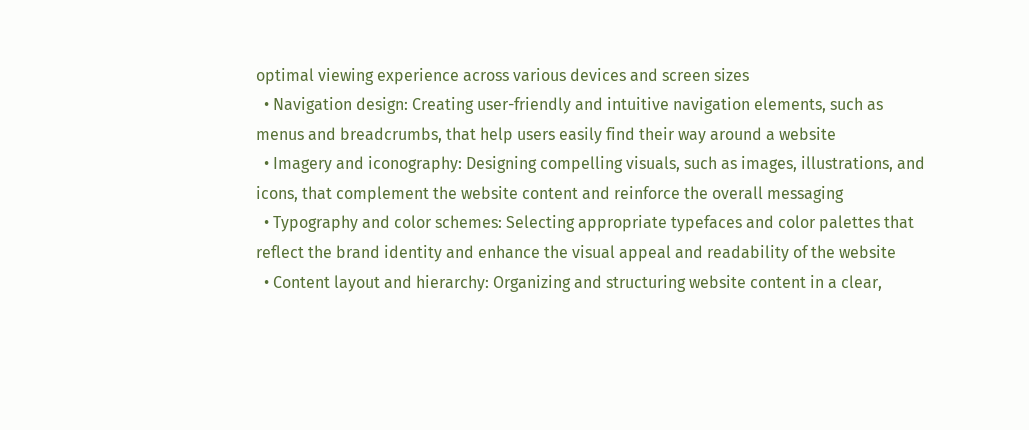optimal viewing experience across various devices and screen sizes
  • Navigation design: Creating user-friendly and intuitive navigation elements, such as menus and breadcrumbs, that help users easily find their way around a website
  • Imagery and iconography: Designing compelling visuals, such as images, illustrations, and icons, that complement the website content and reinforce the overall messaging
  • Typography and color schemes: Selecting appropriate typefaces and color palettes that reflect the brand identity and enhance the visual appeal and readability of the website
  • Content layout and hierarchy: Organizing and structuring website content in a clear,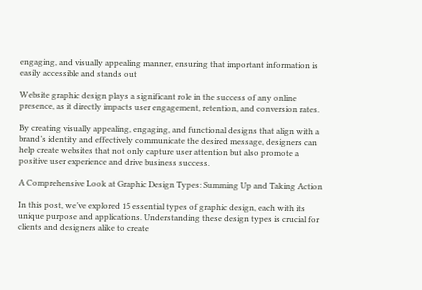engaging, and visually appealing manner, ensuring that important information is easily accessible and stands out

Website graphic design plays a significant role in the success of any online presence, as it directly impacts user engagement, retention, and conversion rates.

By creating visually appealing, engaging, and functional designs that align with a brand’s identity and effectively communicate the desired message, designers can help create websites that not only capture user attention but also promote a positive user experience and drive business success.

A Comprehensive Look at Graphic Design Types: Summing Up and Taking Action

In this post, we’ve explored 15 essential types of graphic design, each with its unique purpose and applications. Understanding these design types is crucial for clients and designers alike to create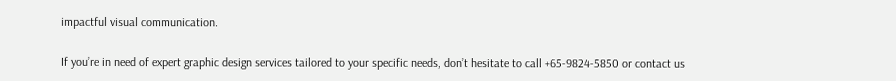impactful visual communication.

If you’re in need of expert graphic design services tailored to your specific needs, don’t hesitate to call +65-9824-5850 or contact us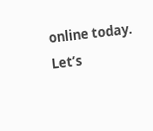online today. Let’s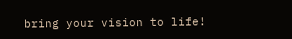bring your vision to life!